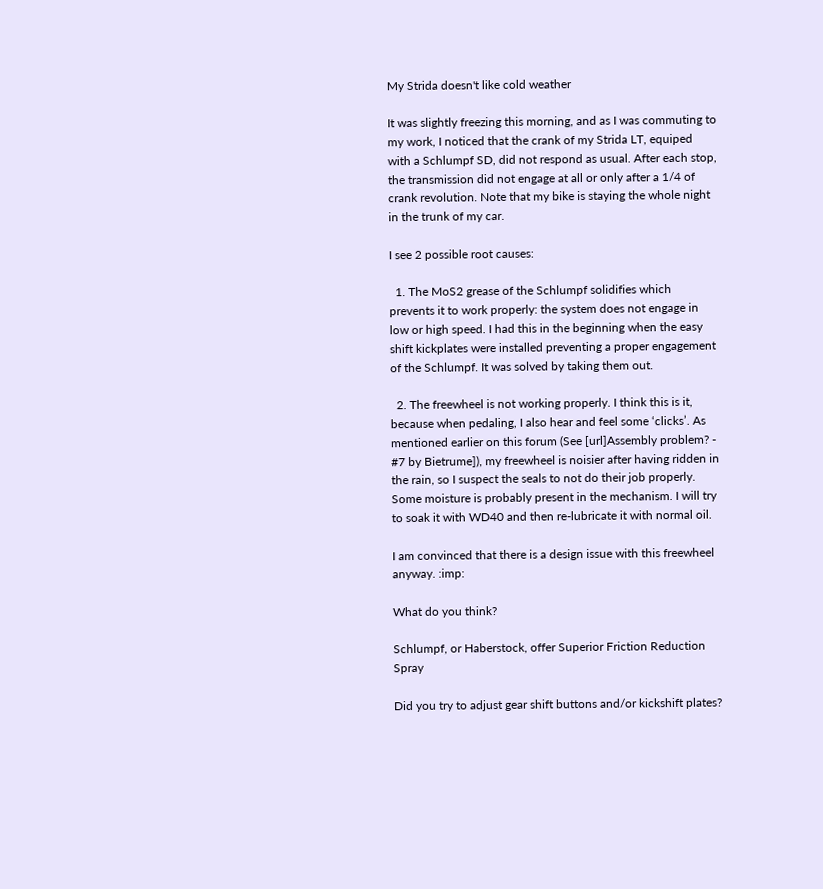My Strida doesn't like cold weather

It was slightly freezing this morning, and as I was commuting to my work, I noticed that the crank of my Strida LT, equiped with a Schlumpf SD, did not respond as usual. After each stop, the transmission did not engage at all or only after a 1/4 of crank revolution. Note that my bike is staying the whole night in the trunk of my car.

I see 2 possible root causes:

  1. The MoS2 grease of the Schlumpf solidifies which prevents it to work properly: the system does not engage in low or high speed. I had this in the beginning when the easy shift kickplates were installed preventing a proper engagement of the Schlumpf. It was solved by taking them out.

  2. The freewheel is not working properly. I think this is it, because when pedaling, I also hear and feel some ‘clicks’. As mentioned earlier on this forum (See [url]Assembly problem? - #7 by Bietrume]), my freewheel is noisier after having ridden in the rain, so I suspect the seals to not do their job properly. Some moisture is probably present in the mechanism. I will try to soak it with WD40 and then re-lubricate it with normal oil.

I am convinced that there is a design issue with this freewheel anyway. :imp:

What do you think?

Schlumpf, or Haberstock, offer Superior Friction Reduction Spray

Did you try to adjust gear shift buttons and/or kickshift plates?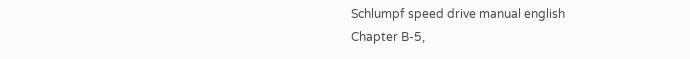Schlumpf speed drive manual english
Chapter B-5,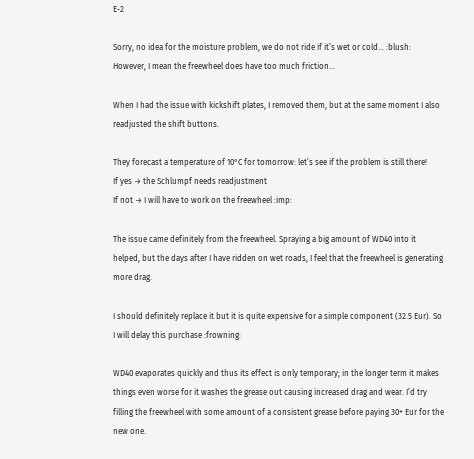E-2

Sorry, no idea for the moisture problem, we do not ride if it’s wet or cold… :blush:
However, I mean the freewheel does have too much friction…

When I had the issue with kickshift plates, I removed them, but at the same moment I also readjusted the shift buttons.

They forecast a temperature of 10°C for tomorrow: let’s see if the problem is still there!
If yes → the Schlumpf needs readjustment
If not → I will have to work on the freewheel :imp:

The issue came definitely from the freewheel. Spraying a big amount of WD40 into it helped, but the days after I have ridden on wet roads, I feel that the freewheel is generating more drag.

I should definitely replace it but it is quite expensive for a simple component (32.5 Eur). So I will delay this purchase :frowning:

WD40 evaporates quickly and thus its effect is only temporary; in the longer term it makes things even worse for it washes the grease out causing increased drag and wear. I’d try filling the freewheel with some amount of a consistent grease before paying 30+ Eur for the new one.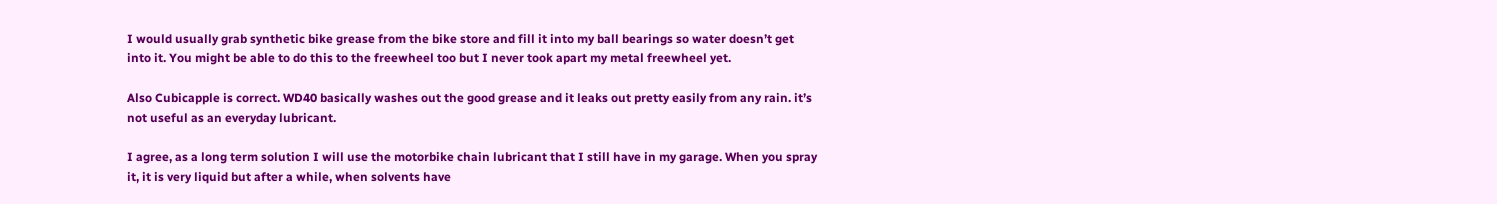I would usually grab synthetic bike grease from the bike store and fill it into my ball bearings so water doesn’t get into it. You might be able to do this to the freewheel too but I never took apart my metal freewheel yet.

Also Cubicapple is correct. WD40 basically washes out the good grease and it leaks out pretty easily from any rain. it’s not useful as an everyday lubricant.

I agree, as a long term solution I will use the motorbike chain lubricant that I still have in my garage. When you spray it, it is very liquid but after a while, when solvents have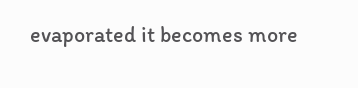evaporated it becomes more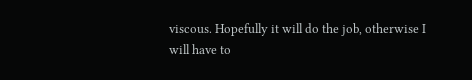viscous. Hopefully it will do the job, otherwise I will have to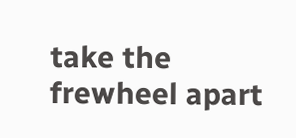take the frewheel apart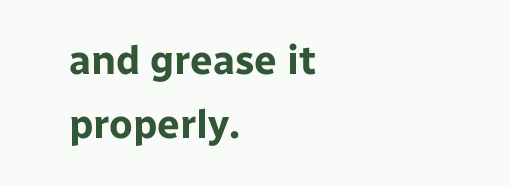and grease it properly.